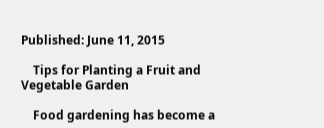Published: June 11, 2015

    Tips for Planting a Fruit and Vegetable Garden

    Food gardening has become a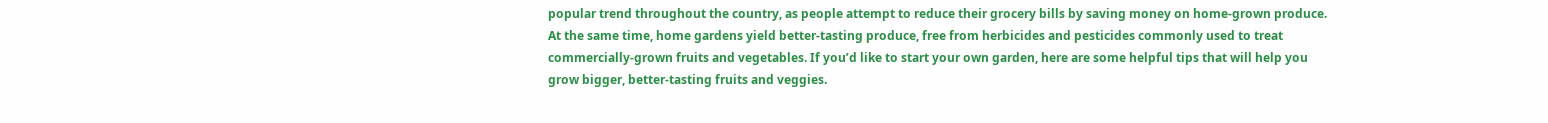popular trend throughout the country, as people attempt to reduce their grocery bills by saving money on home-grown produce. At the same time, home gardens yield better-tasting produce, free from herbicides and pesticides commonly used to treat commercially-grown fruits and vegetables. If you’d like to start your own garden, here are some helpful tips that will help you grow bigger, better-tasting fruits and veggies.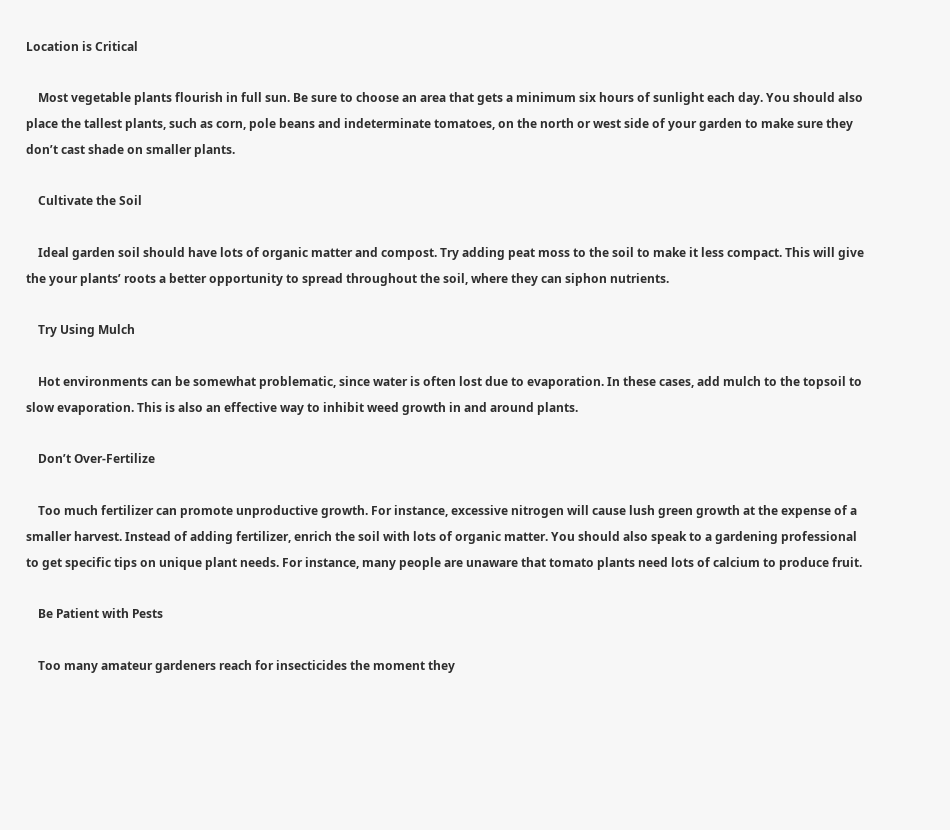Location is Critical

    Most vegetable plants flourish in full sun. Be sure to choose an area that gets a minimum six hours of sunlight each day. You should also place the tallest plants, such as corn, pole beans and indeterminate tomatoes, on the north or west side of your garden to make sure they don’t cast shade on smaller plants.

    Cultivate the Soil

    Ideal garden soil should have lots of organic matter and compost. Try adding peat moss to the soil to make it less compact. This will give the your plants’ roots a better opportunity to spread throughout the soil, where they can siphon nutrients.

    Try Using Mulch

    Hot environments can be somewhat problematic, since water is often lost due to evaporation. In these cases, add mulch to the topsoil to slow evaporation. This is also an effective way to inhibit weed growth in and around plants.

    Don’t Over-Fertilize

    Too much fertilizer can promote unproductive growth. For instance, excessive nitrogen will cause lush green growth at the expense of a smaller harvest. Instead of adding fertilizer, enrich the soil with lots of organic matter. You should also speak to a gardening professional to get specific tips on unique plant needs. For instance, many people are unaware that tomato plants need lots of calcium to produce fruit.

    Be Patient with Pests

    Too many amateur gardeners reach for insecticides the moment they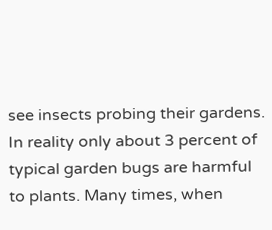see insects probing their gardens. In reality only about 3 percent of typical garden bugs are harmful to plants. Many times, when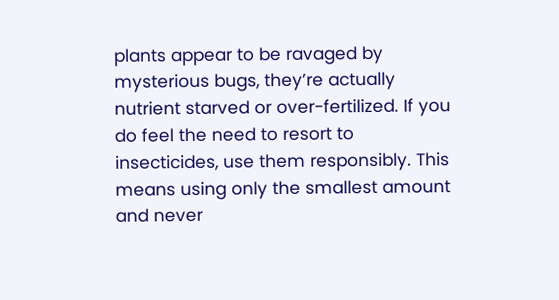plants appear to be ravaged by mysterious bugs, they’re actually nutrient starved or over-fertilized. If you do feel the need to resort to insecticides, use them responsibly. This means using only the smallest amount and never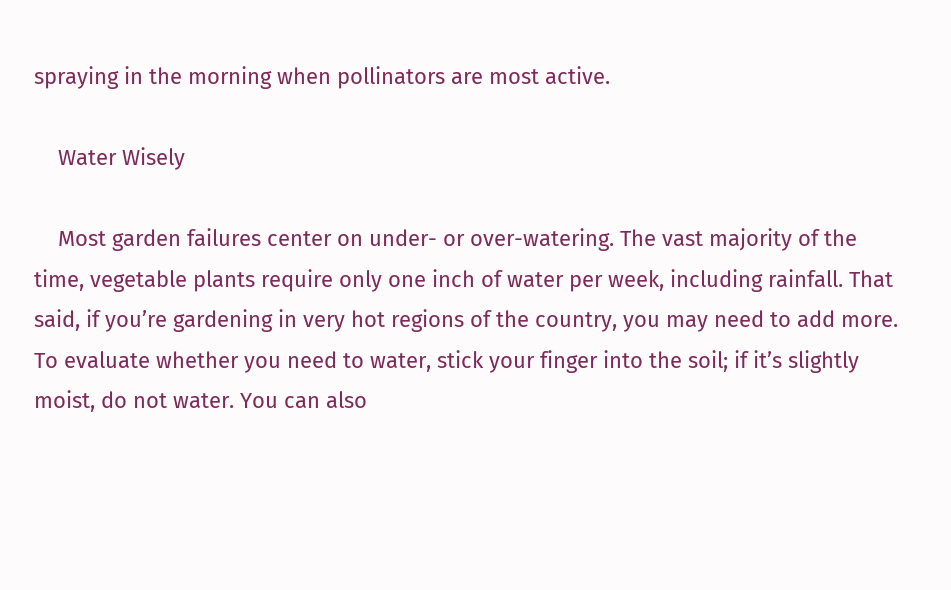spraying in the morning when pollinators are most active.

    Water Wisely

    Most garden failures center on under- or over-watering. The vast majority of the time, vegetable plants require only one inch of water per week, including rainfall. That said, if you’re gardening in very hot regions of the country, you may need to add more. To evaluate whether you need to water, stick your finger into the soil; if it’s slightly moist, do not water. You can also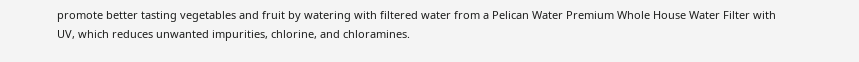promote better tasting vegetables and fruit by watering with filtered water from a Pelican Water Premium Whole House Water Filter with UV, which reduces unwanted impurities, chlorine, and chloramines.